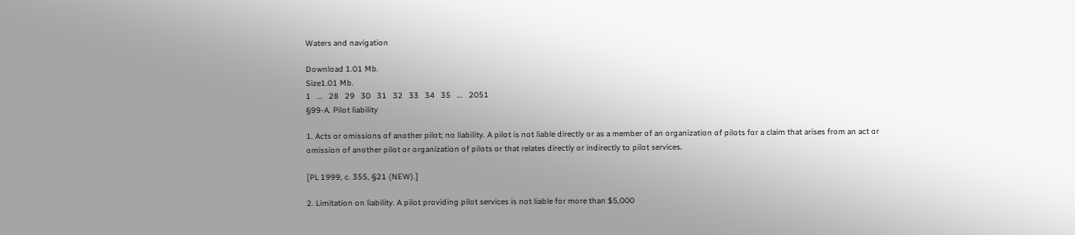Waters and navigation

Download 1.01 Mb.
Size1.01 Mb.
1   ...   28   29   30   31   32   33   34   35   ...   2051
§99-A. Pilot liability

1. Acts or omissions of another pilot; no liability. A pilot is not liable directly or as a member of an organization of pilots for a claim that arises from an act or omission of another pilot or organization of pilots or that relates directly or indirectly to pilot services.

[PL 1999, c. 355, §21 (NEW).]

2. Limitation on liability. A pilot providing pilot services is not liable for more than $5,000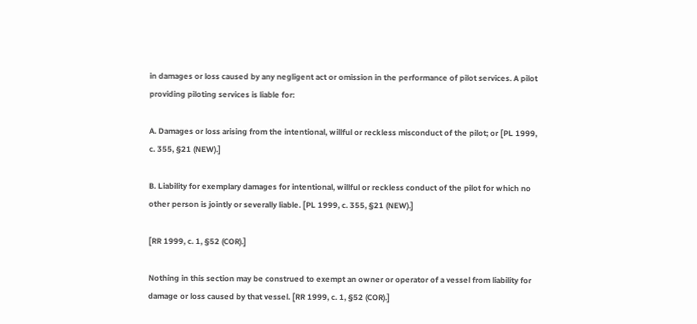in damages or loss caused by any negligent act or omission in the performance of pilot services. A pilot providing piloting services is liable for:

A. Damages or loss arising from the intentional, willful or reckless misconduct of the pilot; or [PL 1999, c. 355, §21 (NEW).]

B. Liability for exemplary damages for intentional, willful or reckless conduct of the pilot for which no other person is jointly or severally liable. [PL 1999, c. 355, §21 (NEW).]

[RR 1999, c. 1, §52 (COR).]

Nothing in this section may be construed to exempt an owner or operator of a vessel from liability for damage or loss caused by that vessel. [RR 1999, c. 1, §52 (COR).]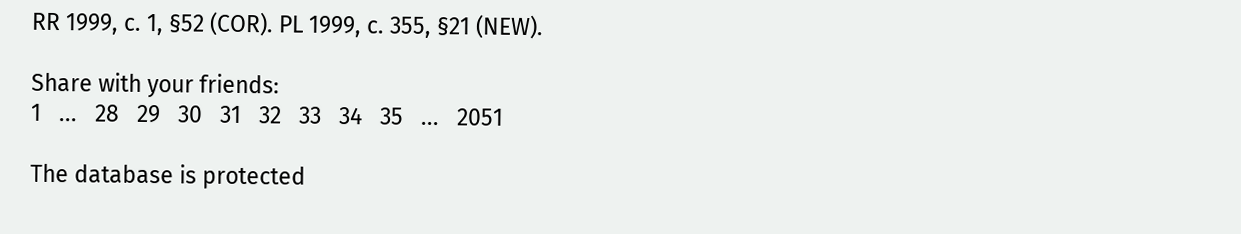RR 1999, c. 1, §52 (COR). PL 1999, c. 355, §21 (NEW).

Share with your friends:
1   ...   28   29   30   31   32   33   34   35   ...   2051

The database is protected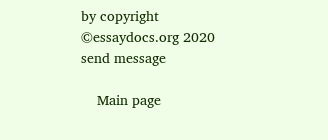by copyright ©essaydocs.org 2020
send message

    Main page